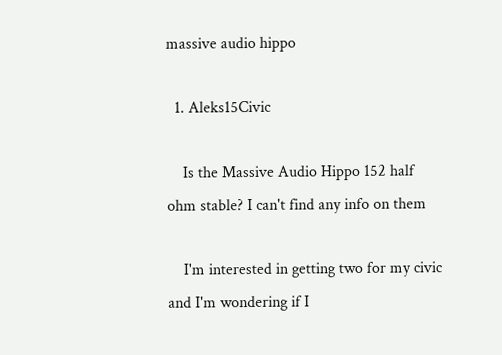massive audio hippo

  1. Aleks15Civic

    Is the Massive Audio Hippo 152 half ohm stable? I can't find any info on them

    I'm interested in getting two for my civic and I'm wondering if I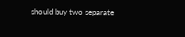should buy two separate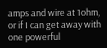amps and wire at 1ohm, or if I can get away with one powerful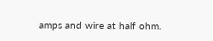amps and wire at half ohm.